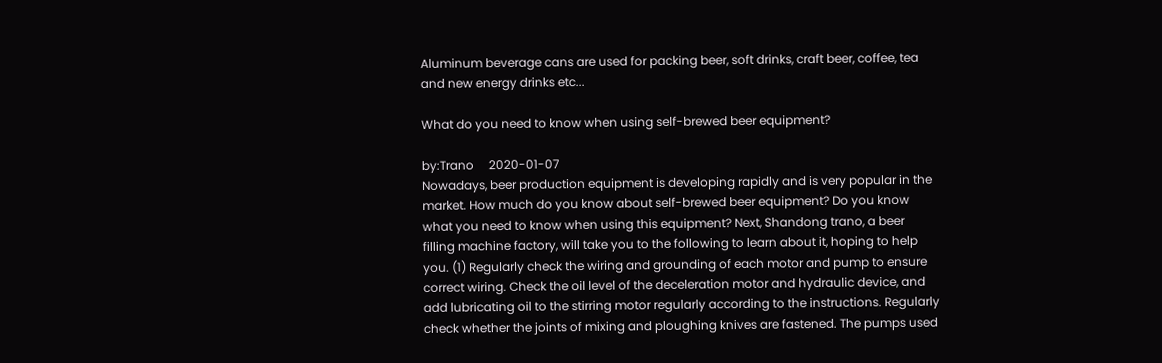Aluminum beverage cans are used for packing beer, soft drinks, craft beer, coffee, tea and new energy drinks etc...

What do you need to know when using self-brewed beer equipment?

by:Trano     2020-01-07
Nowadays, beer production equipment is developing rapidly and is very popular in the market. How much do you know about self-brewed beer equipment? Do you know what you need to know when using this equipment? Next, Shandong trano, a beer filling machine factory, will take you to the following to learn about it, hoping to help you. (1) Regularly check the wiring and grounding of each motor and pump to ensure correct wiring. Check the oil level of the deceleration motor and hydraulic device, and add lubricating oil to the stirring motor regularly according to the instructions. Regularly check whether the joints of mixing and ploughing knives are fastened. The pumps used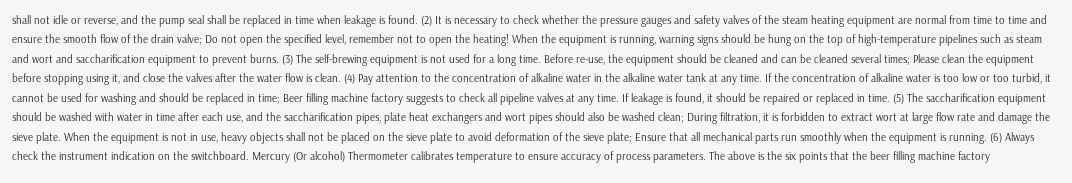shall not idle or reverse, and the pump seal shall be replaced in time when leakage is found. (2) It is necessary to check whether the pressure gauges and safety valves of the steam heating equipment are normal from time to time and ensure the smooth flow of the drain valve; Do not open the specified level, remember not to open the heating! When the equipment is running, warning signs should be hung on the top of high-temperature pipelines such as steam and wort and saccharification equipment to prevent burns. (3) The self-brewing equipment is not used for a long time. Before re-use, the equipment should be cleaned and can be cleaned several times; Please clean the equipment before stopping using it, and close the valves after the water flow is clean. (4) Pay attention to the concentration of alkaline water in the alkaline water tank at any time. If the concentration of alkaline water is too low or too turbid, it cannot be used for washing and should be replaced in time; Beer filling machine factory suggests to check all pipeline valves at any time. If leakage is found, it should be repaired or replaced in time. (5) The saccharification equipment should be washed with water in time after each use, and the saccharification pipes, plate heat exchangers and wort pipes should also be washed clean; During filtration, it is forbidden to extract wort at large flow rate and damage the sieve plate. When the equipment is not in use, heavy objects shall not be placed on the sieve plate to avoid deformation of the sieve plate; Ensure that all mechanical parts run smoothly when the equipment is running. (6) Always check the instrument indication on the switchboard. Mercury (Or alcohol) Thermometer calibrates temperature to ensure accuracy of process parameters. The above is the six points that the beer filling machine factory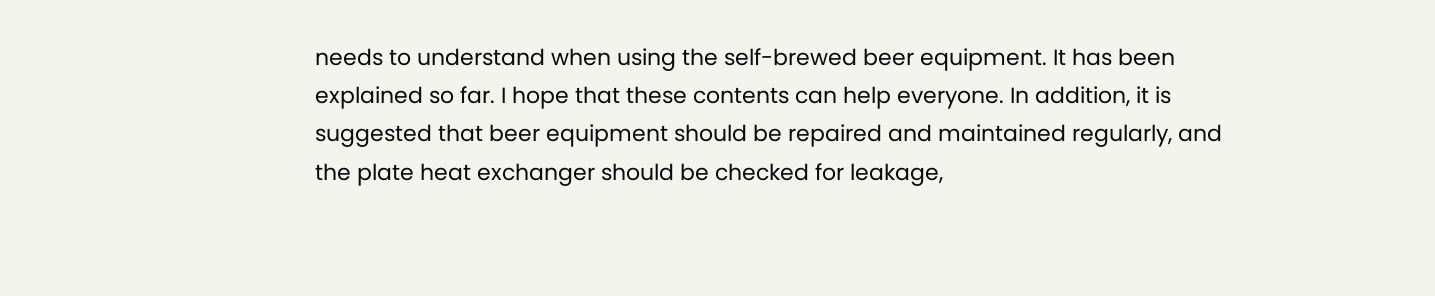needs to understand when using the self-brewed beer equipment. It has been explained so far. I hope that these contents can help everyone. In addition, it is suggested that beer equipment should be repaired and maintained regularly, and the plate heat exchanger should be checked for leakage,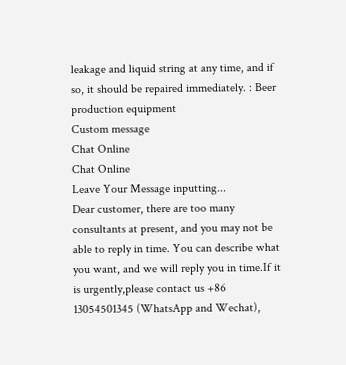leakage and liquid string at any time, and if so, it should be repaired immediately. : Beer production equipment
Custom message
Chat Online
Chat Online
Leave Your Message inputting...
Dear customer, there are too many consultants at present, and you may not be able to reply in time. You can describe what you want, and we will reply you in time.If it is urgently,please contact us +86 13054501345 (WhatsApp and Wechat),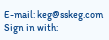E-mail: keg@sskeg.com
Sign in with: